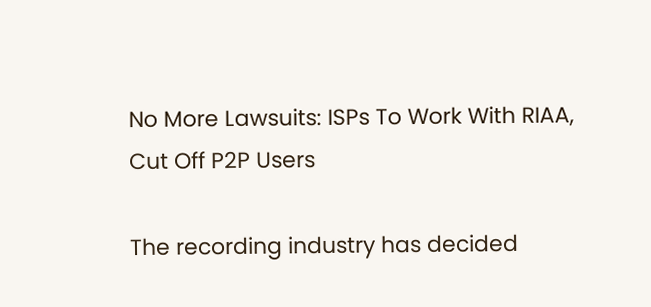No More Lawsuits: ISPs To Work With RIAA, Cut Off P2P Users

The recording industry has decided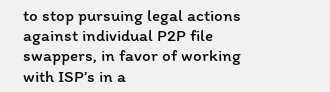to stop pursuing legal actions against individual P2P file swappers, in favor of working with ISP’s in a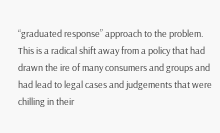“graduated response” approach to the problem.  This is a radical shift away from a policy that had drawn the ire of many consumers and groups and had lead to legal cases and judgements that were chilling in their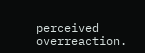perceived overreaction.